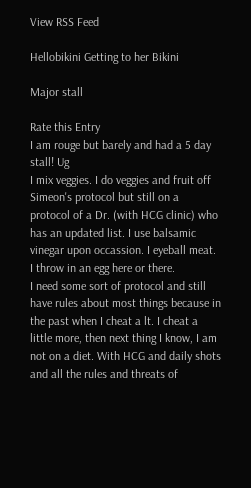View RSS Feed

Hellobikini Getting to her Bikini

Major stall

Rate this Entry
I am rouge but barely and had a 5 day stall! Ug
I mix veggies. I do veggies and fruit off Simeon's protocol but still on a protocol of a Dr. (with HCG clinic) who has an updated list. I use balsamic vinegar upon occassion. I eyeball meat. I throw in an egg here or there.
I need some sort of protocol and still have rules about most things because in the past when I cheat a lt. I cheat a little more, then next thing I know, I am not on a diet. With HCG and daily shots and all the rules and threats of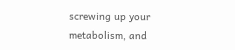screwing up your metabolism, and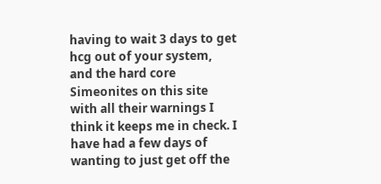having to wait 3 days to get hcg out of your system, and the hard core Simeonites on this site with all their warnings I think it keeps me in check. I have had a few days of wanting to just get off the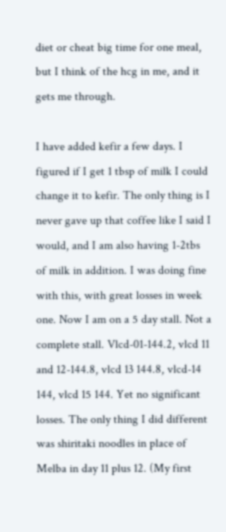diet or cheat big time for one meal, but I think of the hcg in me, and it gets me through.

I have added kefir a few days. I figured if I get 1 tbsp of milk I could change it to kefir. The only thing is I never gave up that coffee like I said I would, and I am also having 1-2tbs of milk in addition. I was doing fine with this, with great losses in week one. Now I am on a 5 day stall. Not a complete stall. Vlcd-01-144.2, vlcd 11 and 12-144.8, vlcd 13 144.8, vlcd-14 144, vlcd 15 144. Yet no significant losses. The only thing I did different was shiritaki noodles in place of Melba in day 11 plus 12. (My first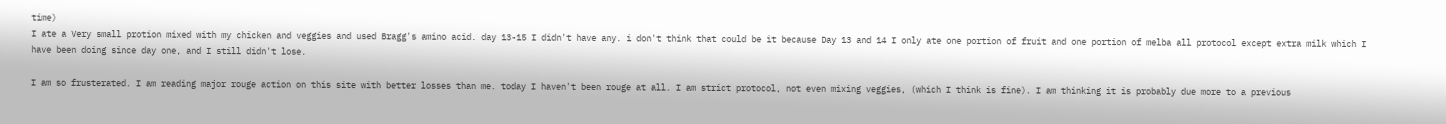time)
I ate a Very small protion mixed with my chicken and veggies and used Bragg's amino acid. day 13-15 I didn't have any. i don't think that could be it because Day 13 and 14 I only ate one portion of fruit and one portion of melba all protocol except extra milk which I have been doing since day one, and I still didn't lose.

I am so frusterated. I am reading major rouge action on this site with better losses than me. today I haven't been rouge at all. I am strict protocol, not even mixing veggies, (which I think is fine). I am thinking it is probably due more to a previous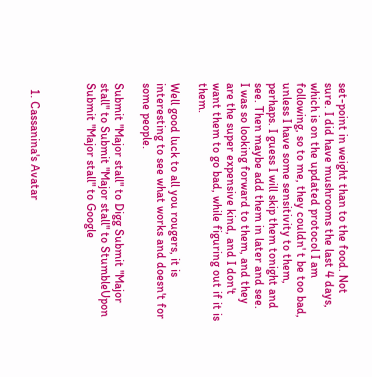set-point in weight than to the food. Not sure. I did have mushrooms the last 4 days, which is on the updated protocol I am following, so to me, they couldn' t be too bad, unless I have some sensitivity to them, perhaps. I guess I will skip them tonight and see. Then maybe add them in later and see.
I was so looking forward to them, and they are the super expensive kind, and I don't want them to go bad, while figuring out if it is them.

Well good luck to all you rougers, it is interesting to see what works and doesn't for some people.

Submit "Major stall" to Digg Submit "Major stall" to Submit "Major stall" to StumbleUpon Submit "Major stall" to Google



  1. Cassanina's Avatar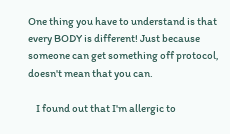One thing you have to understand is that every BODY is different! Just because someone can get something off protocol, doesn't mean that you can.

    I found out that I'm allergic to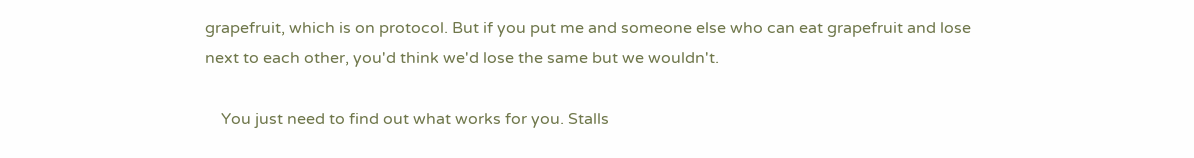grapefruit, which is on protocol. But if you put me and someone else who can eat grapefruit and lose next to each other, you'd think we'd lose the same but we wouldn't.

    You just need to find out what works for you. Stalls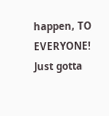happen, TO EVERYONE! Just gotta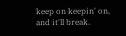keep on keepin' on, and it'll break.